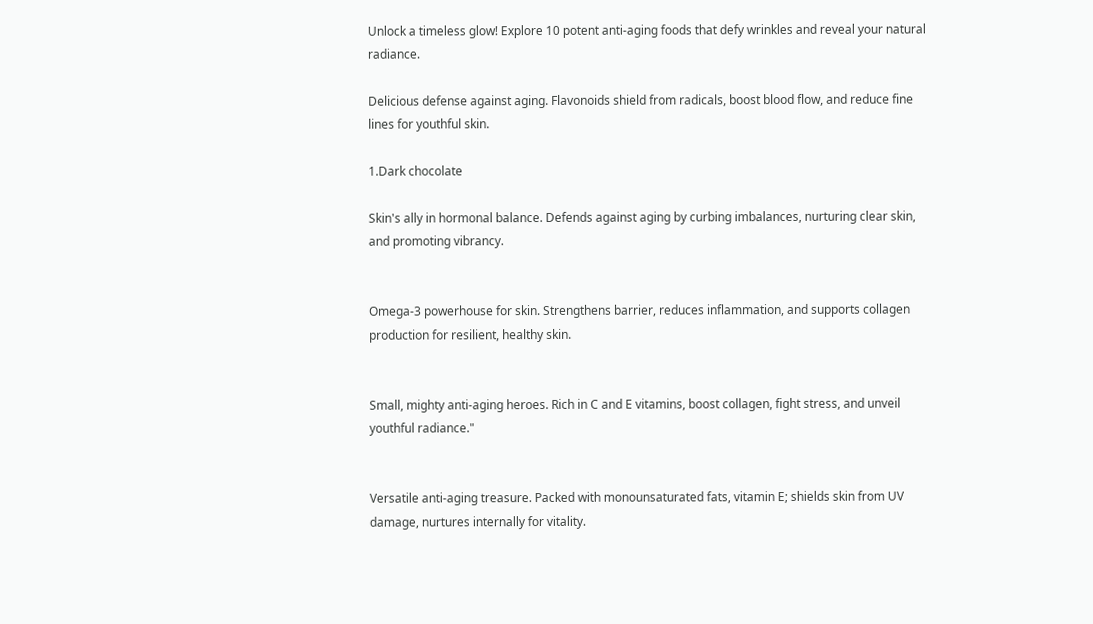Unlock a timeless glow! Explore 10 potent anti-aging foods that defy wrinkles and reveal your natural radiance.

Delicious defense against aging. Flavonoids shield from radicals, boost blood flow, and reduce fine lines for youthful skin.

1.Dark chocolate

Skin's ally in hormonal balance. Defends against aging by curbing imbalances, nurturing clear skin, and promoting vibrancy.


Omega-3 powerhouse for skin. Strengthens barrier, reduces inflammation, and supports collagen production for resilient, healthy skin.


Small, mighty anti-aging heroes. Rich in C and E vitamins, boost collagen, fight stress, and unveil youthful radiance."


Versatile anti-aging treasure. Packed with monounsaturated fats, vitamin E; shields skin from UV damage, nurtures internally for vitality.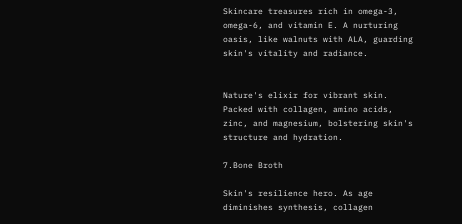Skincare treasures rich in omega-3, omega-6, and vitamin E. A nurturing oasis, like walnuts with ALA, guarding skin's vitality and radiance.


Nature's elixir for vibrant skin. Packed with collagen, amino acids, zinc, and magnesium, bolstering skin's structure and hydration.

7.Bone Broth

Skin's resilience hero. As age diminishes synthesis, collagen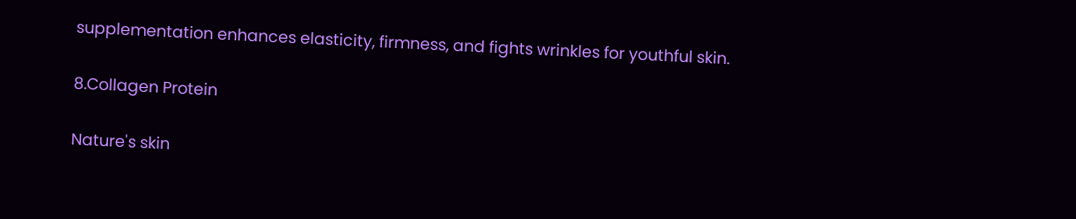supplementation enhances elasticity, firmness, and fights wrinkles for youthful skin.

8.Collagen Protein

Nature's skin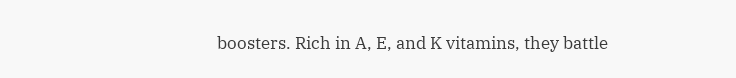boosters. Rich in A, E, and K vitamins, they battle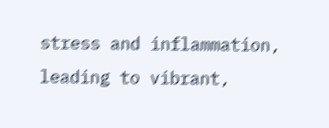stress and inflammation, leading to vibrant,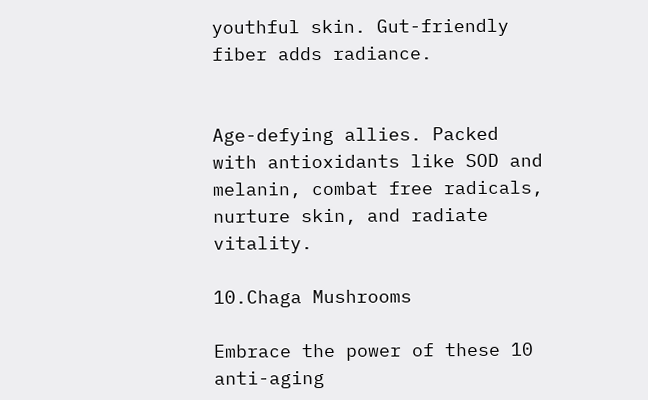youthful skin. Gut-friendly fiber adds radiance.


Age-defying allies. Packed with antioxidants like SOD and melanin, combat free radicals, nurture skin, and radiate vitality.

10.Chaga Mushrooms

Embrace the power of these 10 anti-aging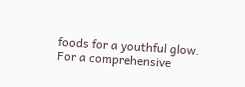foods for a youthful glow. For a comprehensive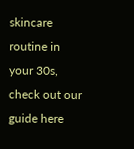skincare routine in your 30s, check out our guide here